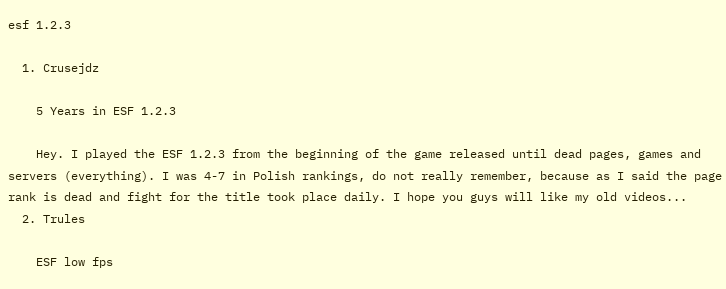esf 1.2.3

  1. Crusejdz

    5 Years in ESF 1.2.3

    Hey. I played the ESF 1.2.3 from the beginning of the game released until dead pages, games and servers (everything). I was 4-7 in Polish rankings, do not really remember, because as I said the page rank is dead and fight for the title took place daily. I hope you guys will like my old videos...
  2. Trules

    ESF low fps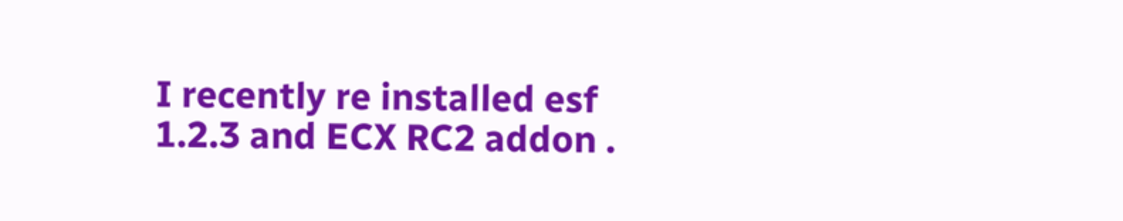I recently re installed esf 1.2.3 and ECX RC2 addon .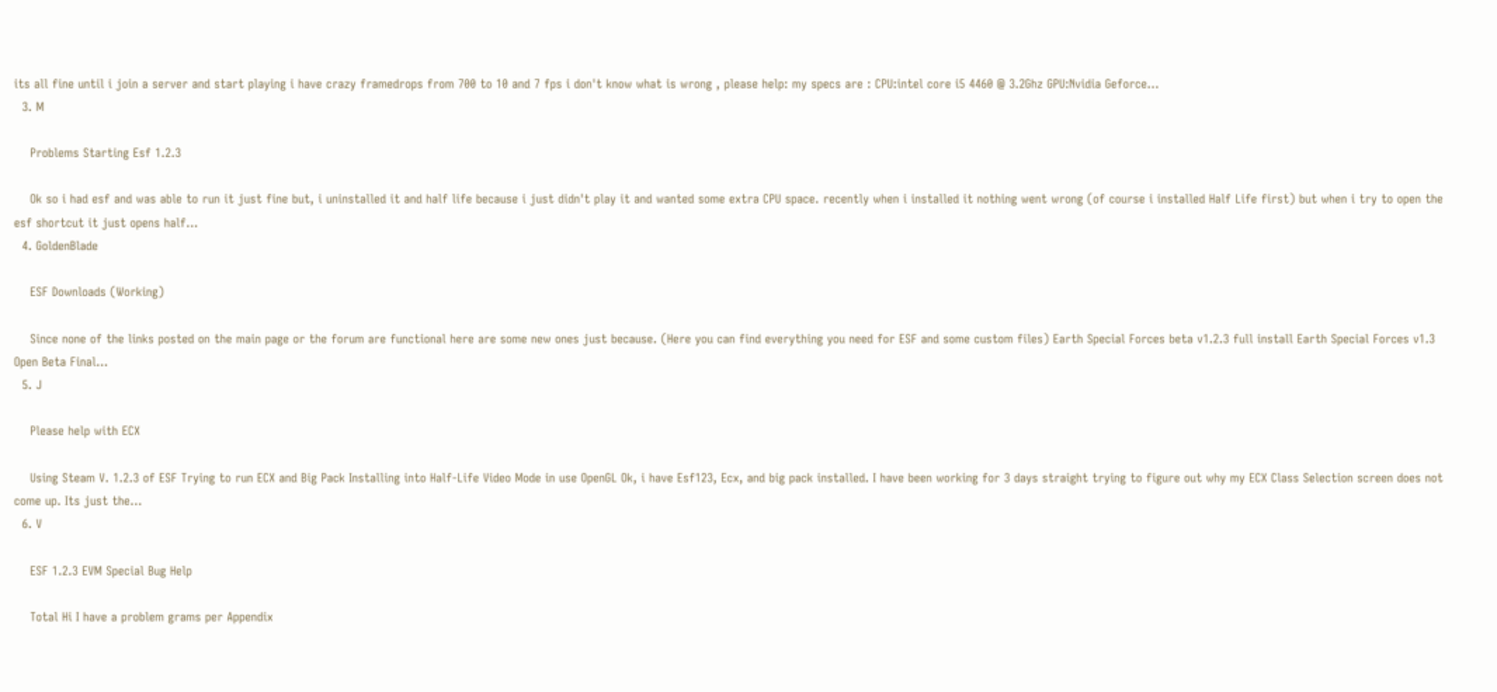its all fine until i join a server and start playing i have crazy framedrops from 700 to 10 and 7 fps i don't know what is wrong , please help: my specs are : CPU:intel core i5 4460 @ 3.2Ghz GPU:Nvidia Geforce...
  3. M

    Problems Starting Esf 1.2.3

    Ok so i had esf and was able to run it just fine but, i uninstalled it and half life because i just didn't play it and wanted some extra CPU space. recently when i installed it nothing went wrong (of course i installed Half Life first) but when i try to open the esf shortcut it just opens half...
  4. GoldenBlade

    ESF Downloads (Working)

    Since none of the links posted on the main page or the forum are functional here are some new ones just because. (Here you can find everything you need for ESF and some custom files) Earth Special Forces beta v1.2.3 full install Earth Special Forces v1.3 Open Beta Final...
  5. J

    Please help with ECX

    Using Steam V. 1.2.3 of ESF Trying to run ECX and Big Pack Installing into Half-Life Video Mode in use OpenGL Ok, i have Esf123, Ecx, and big pack installed. I have been working for 3 days straight trying to figure out why my ECX Class Selection screen does not come up. Its just the...
  6. V

    ESF 1.2.3 EVM Special Bug Help

    Total Hi I have a problem grams per Appendix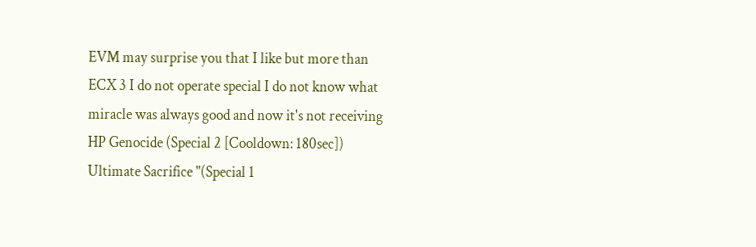EVM may surprise you that I like but more than ECX 3 I do not operate special I do not know what miracle was always good and now it's not receiving HP Genocide (Special 2 [Cooldown: 180sec]) Ultimate Sacrifice "(Special 1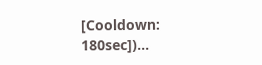[Cooldown: 180sec])...